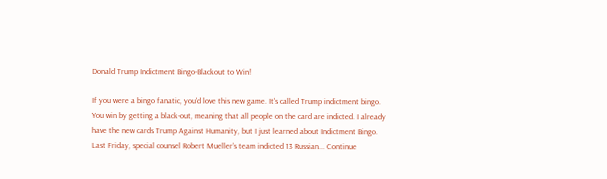Donald Trump Indictment Bingo-Blackout to Win!

If you were a bingo fanatic, you'd love this new game. It's called Trump indictment bingo.  You win by getting a black-out, meaning that all people on the card are indicted. I already have the new cards Trump Against Humanity, but I just learned about Indictment Bingo.   Last Friday, special counsel Robert Mueller’s team indicted 13 Russian... Continue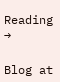Reading →

Blog at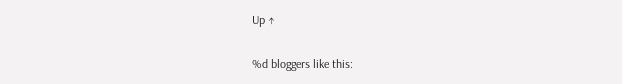Up ↑

%d bloggers like this: